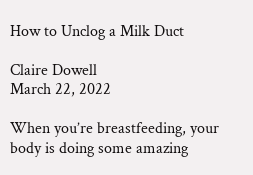How to Unclog a Milk Duct

Claire Dowell
March 22, 2022

When you’re breastfeeding, your body is doing some amazing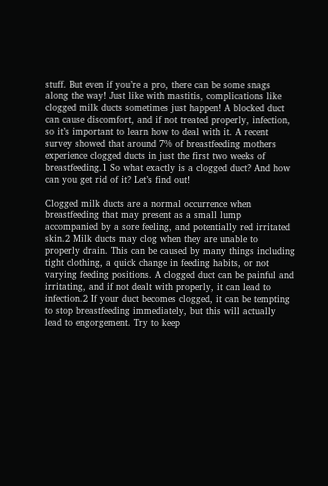stuff. But even if you’re a pro, there can be some snags along the way! Just like with mastitis, complications like clogged milk ducts sometimes just happen! A blocked duct can cause discomfort, and if not treated properly, infection, so it’s important to learn how to deal with it. A recent survey showed that around 7% of breastfeeding mothers experience clogged ducts in just the first two weeks of breastfeeding.1 So what exactly is a clogged duct? And how can you get rid of it? Let’s find out!

Clogged milk ducts are a normal occurrence when breastfeeding that may present as a small lump accompanied by a sore feeling, and potentially red irritated skin.2 Milk ducts may clog when they are unable to properly drain. This can be caused by many things including tight clothing, a quick change in feeding habits, or not varying feeding positions. A clogged duct can be painful and irritating, and if not dealt with properly, it can lead to infection.2 If your duct becomes clogged, it can be tempting to stop breastfeeding immediately, but this will actually lead to engorgement. Try to keep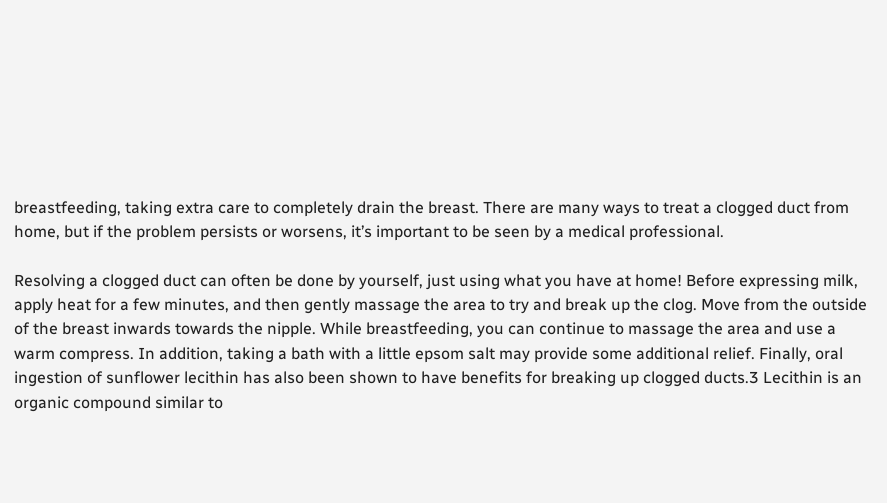breastfeeding, taking extra care to completely drain the breast. There are many ways to treat a clogged duct from home, but if the problem persists or worsens, it’s important to be seen by a medical professional.

Resolving a clogged duct can often be done by yourself, just using what you have at home! Before expressing milk, apply heat for a few minutes, and then gently massage the area to try and break up the clog. Move from the outside of the breast inwards towards the nipple. While breastfeeding, you can continue to massage the area and use a warm compress. In addition, taking a bath with a little epsom salt may provide some additional relief. Finally, oral ingestion of sunflower lecithin has also been shown to have benefits for breaking up clogged ducts.3 Lecithin is an organic compound similar to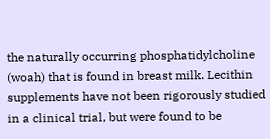the naturally occurring phosphatidylcholine (woah) that is found in breast milk. Lecithin supplements have not been rigorously studied in a clinical trial, but were found to be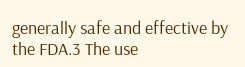generally safe and effective by the FDA.3 The use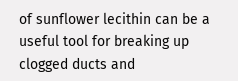of sunflower lecithin can be a useful tool for breaking up clogged ducts and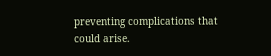preventing complications that could arise.